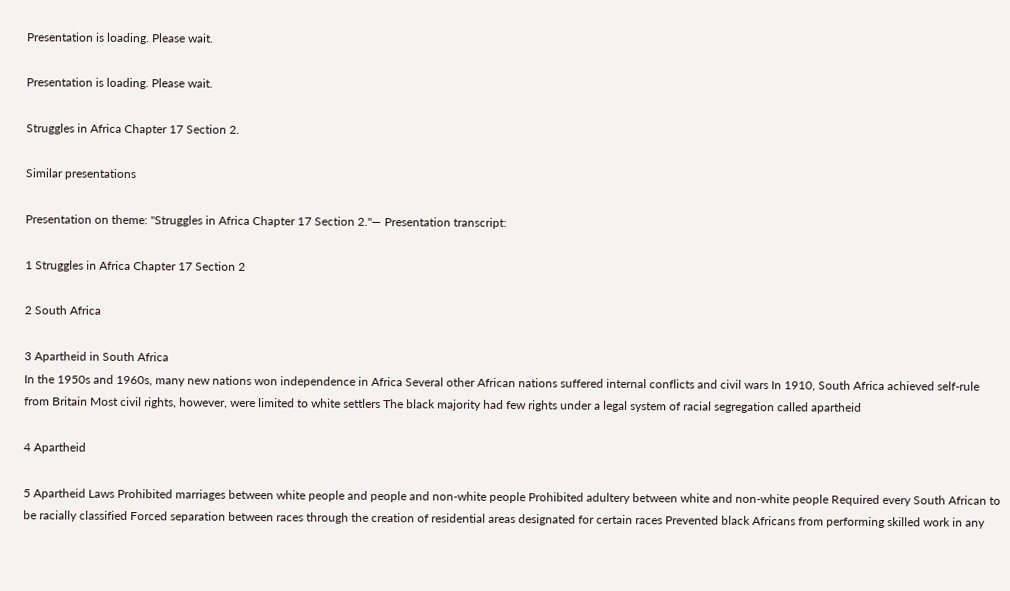Presentation is loading. Please wait.

Presentation is loading. Please wait.

Struggles in Africa Chapter 17 Section 2.

Similar presentations

Presentation on theme: "Struggles in Africa Chapter 17 Section 2."— Presentation transcript:

1 Struggles in Africa Chapter 17 Section 2

2 South Africa

3 Apartheid in South Africa
In the 1950s and 1960s, many new nations won independence in Africa Several other African nations suffered internal conflicts and civil wars In 1910, South Africa achieved self-rule from Britain Most civil rights, however, were limited to white settlers The black majority had few rights under a legal system of racial segregation called apartheid

4 Apartheid

5 Apartheid Laws Prohibited marriages between white people and people and non-white people Prohibited adultery between white and non-white people Required every South African to be racially classified Forced separation between races through the creation of residential areas designated for certain races Prevented black Africans from performing skilled work in any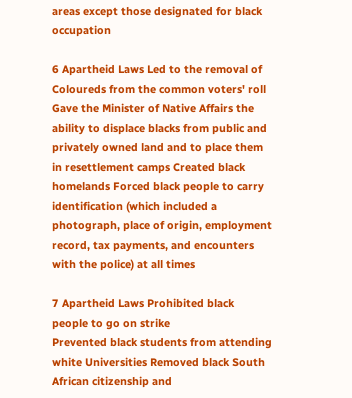areas except those designated for black occupation

6 Apartheid Laws Led to the removal of Coloureds from the common voters' roll Gave the Minister of Native Affairs the ability to displace blacks from public and privately owned land and to place them in resettlement camps Created black homelands Forced black people to carry identification (which included a photograph, place of origin, employment record, tax payments, and encounters with the police) at all times

7 Apartheid Laws Prohibited black people to go on strike
Prevented black students from attending white Universities Removed black South African citizenship and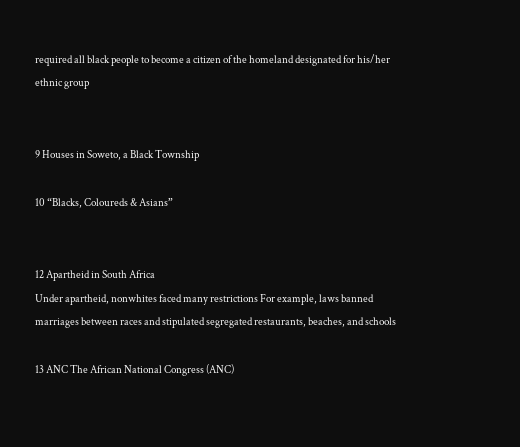required all black people to become a citizen of the homeland designated for his/her ethnic group


9 Houses in Soweto, a Black Township

10 “Blacks, Coloureds & Asians”


12 Apartheid in South Africa
Under apartheid, nonwhites faced many restrictions For example, laws banned marriages between races and stipulated segregated restaurants, beaches, and schools

13 ANC The African National Congress (ANC)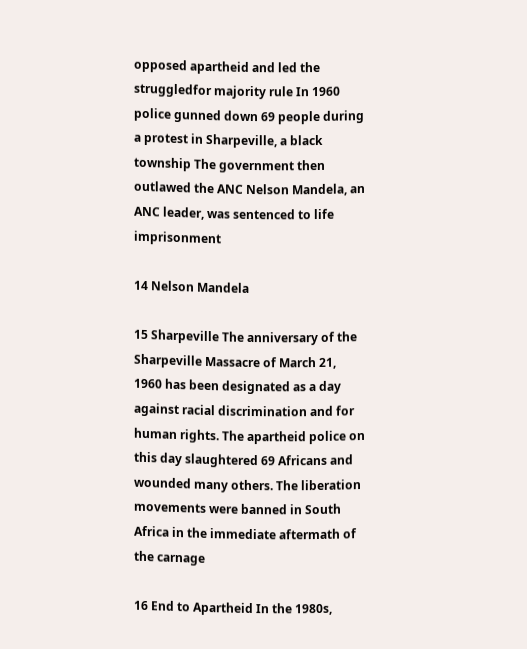opposed apartheid and led the struggledfor majority rule In 1960 police gunned down 69 people during a protest in Sharpeville, a black township The government then outlawed the ANC Nelson Mandela, an ANC leader, was sentenced to life imprisonment

14 Nelson Mandela

15 Sharpeville The anniversary of the Sharpeville Massacre of March 21, 1960 has been designated as a day against racial discrimination and for human rights. The apartheid police on this day slaughtered 69 Africans and wounded many others. The liberation movements were banned in South Africa in the immediate aftermath of the carnage

16 End to Apartheid In the 1980s,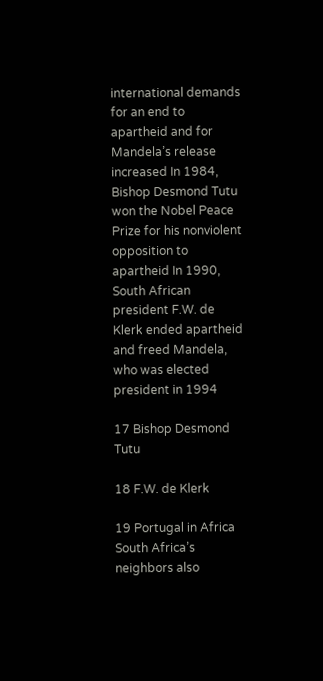international demands for an end to apartheid and for Mandela’s release increased In 1984, Bishop Desmond Tutu won the Nobel Peace Prize for his nonviolent opposition to apartheid In 1990, South African president F.W. de Klerk ended apartheid and freed Mandela, who was elected president in 1994

17 Bishop Desmond Tutu

18 F.W. de Klerk

19 Portugal in Africa South Africa’s neighbors also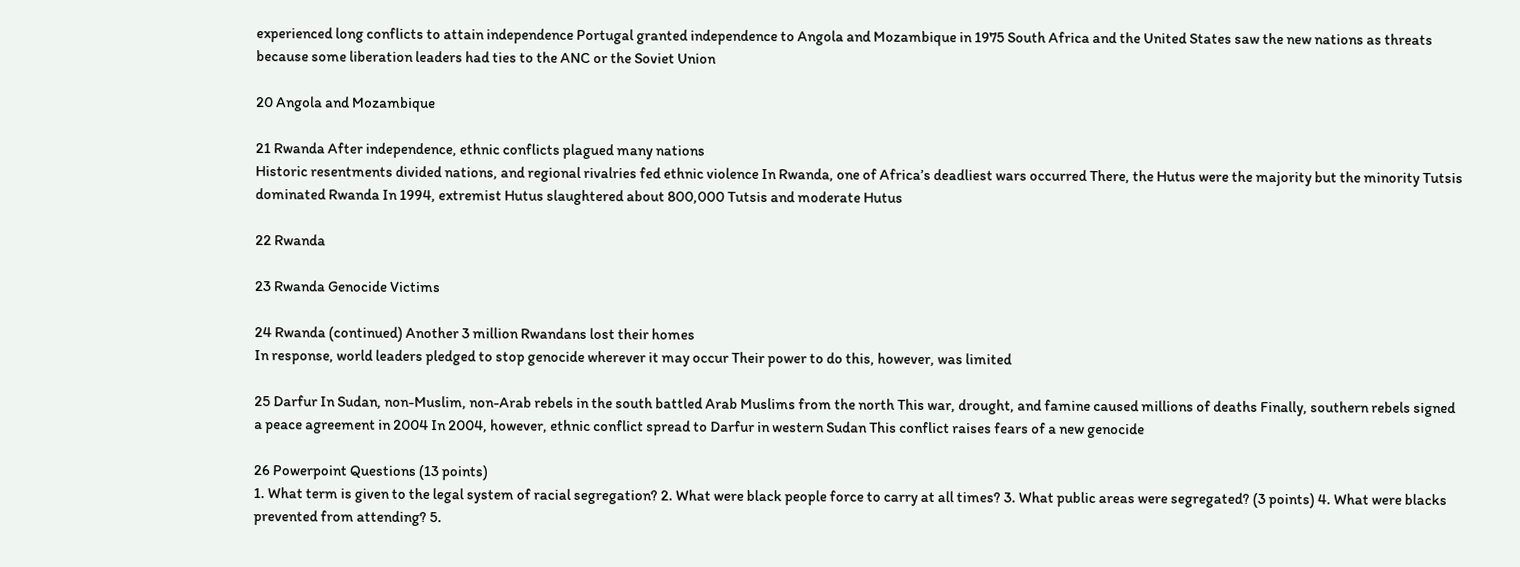experienced long conflicts to attain independence Portugal granted independence to Angola and Mozambique in 1975 South Africa and the United States saw the new nations as threats because some liberation leaders had ties to the ANC or the Soviet Union

20 Angola and Mozambique

21 Rwanda After independence, ethnic conflicts plagued many nations
Historic resentments divided nations, and regional rivalries fed ethnic violence In Rwanda, one of Africa’s deadliest wars occurred There, the Hutus were the majority but the minority Tutsis dominated Rwanda In 1994, extremist Hutus slaughtered about 800,000 Tutsis and moderate Hutus

22 Rwanda

23 Rwanda Genocide Victims

24 Rwanda (continued) Another 3 million Rwandans lost their homes
In response, world leaders pledged to stop genocide wherever it may occur Their power to do this, however, was limited

25 Darfur In Sudan, non-Muslim, non-Arab rebels in the south battled Arab Muslims from the north This war, drought, and famine caused millions of deaths Finally, southern rebels signed a peace agreement in 2004 In 2004, however, ethnic conflict spread to Darfur in western Sudan This conflict raises fears of a new genocide

26 Powerpoint Questions (13 points)
1. What term is given to the legal system of racial segregation? 2. What were black people force to carry at all times? 3. What public areas were segregated? (3 points) 4. What were blacks prevented from attending? 5.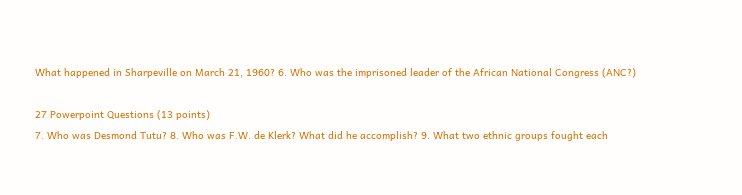What happened in Sharpeville on March 21, 1960? 6. Who was the imprisoned leader of the African National Congress (ANC?)

27 Powerpoint Questions (13 points)
7. Who was Desmond Tutu? 8. Who was F.W. de Klerk? What did he accomplish? 9. What two ethnic groups fought each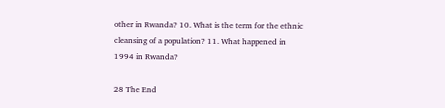other in Rwanda? 10. What is the term for the ethnic cleansing of a population? 11. What happened in 1994 in Rwanda?

28 The End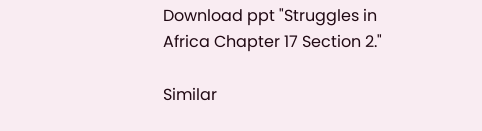Download ppt "Struggles in Africa Chapter 17 Section 2."

Similar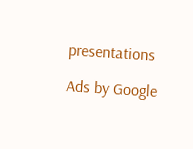presentations

Ads by Google